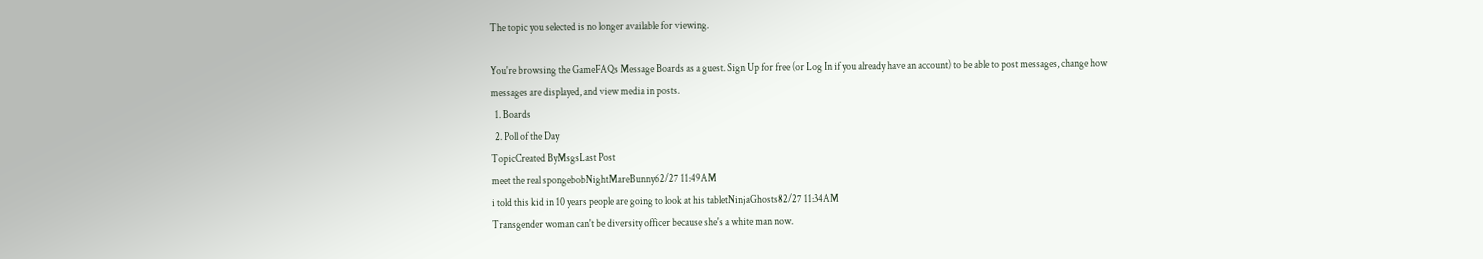The topic you selected is no longer available for viewing.

You're browsing the GameFAQs Message Boards as a guest. Sign Up for free (or Log In if you already have an account) to be able to post messages, change how messages are displayed, and view media in posts.
  1. Boards
  2. Poll of the Day
TopicCreated ByMsgsLast Post
meet the real spongebobNightMareBunny62/27 11:49AM
i told this kid in 10 years people are going to look at his tabletNinjaGhosts82/27 11:34AM
Transgender woman can't be diversity officer because she's a white man now.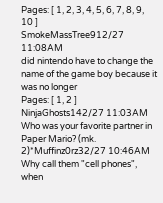Pages: [ 1, 2, 3, 4, 5, 6, 7, 8, 9, 10 ]
SmokeMassTree912/27 11:08AM
did nintendo have to change the name of the game boy because it was no longer
Pages: [ 1, 2 ]
NinjaGhosts142/27 11:03AM
Who was your favorite partner in Paper Mario? (mk. 2)*Muffinz0rz32/27 10:46AM
Why call them "cell phones", when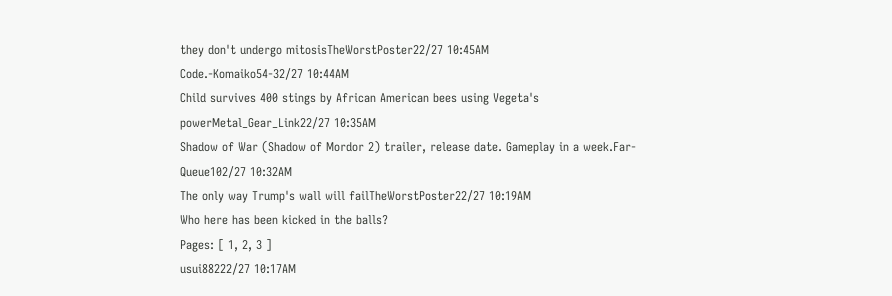they don't undergo mitosisTheWorstPoster22/27 10:45AM
Code.-Komaiko54-32/27 10:44AM
Child survives 400 stings by African American bees using Vegeta's powerMetal_Gear_Link22/27 10:35AM
Shadow of War (Shadow of Mordor 2) trailer, release date. Gameplay in a week.Far-Queue102/27 10:32AM
The only way Trump's wall will failTheWorstPoster22/27 10:19AM
Who here has been kicked in the balls?
Pages: [ 1, 2, 3 ]
usui88222/27 10:17AM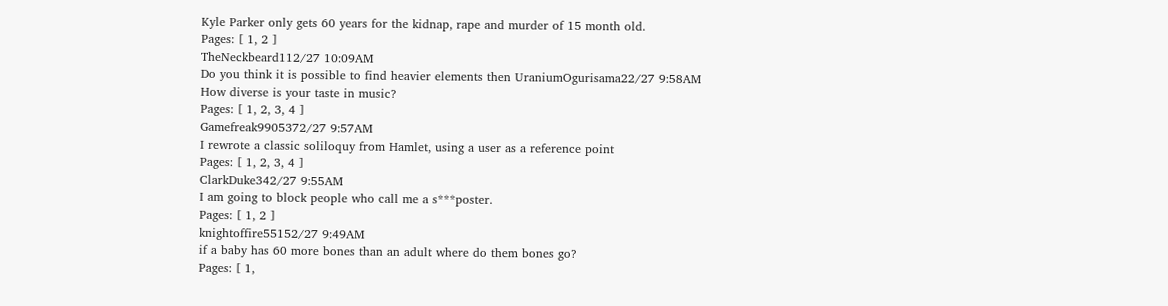Kyle Parker only gets 60 years for the kidnap, rape and murder of 15 month old.
Pages: [ 1, 2 ]
TheNeckbeard112/27 10:09AM
Do you think it is possible to find heavier elements then UraniumOgurisama22/27 9:58AM
How diverse is your taste in music?
Pages: [ 1, 2, 3, 4 ]
Gamefreak9905372/27 9:57AM
I rewrote a classic soliloquy from Hamlet, using a user as a reference point
Pages: [ 1, 2, 3, 4 ]
ClarkDuke342/27 9:55AM
I am going to block people who call me a s***poster.
Pages: [ 1, 2 ]
knightoffire55152/27 9:49AM
if a baby has 60 more bones than an adult where do them bones go?
Pages: [ 1,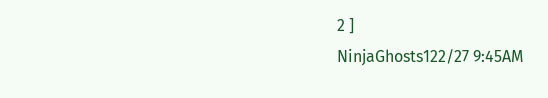2 ]
NinjaGhosts122/27 9:45AM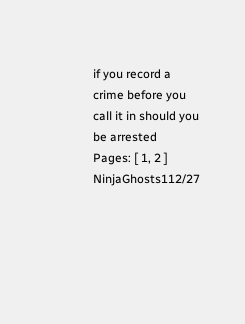if you record a crime before you call it in should you be arrested
Pages: [ 1, 2 ]
NinjaGhosts112/27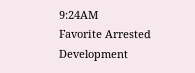9:24AM
Favorite Arrested Development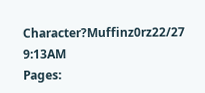Character?Muffinz0rz22/27 9:13AM
Pages: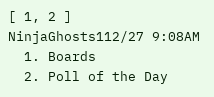[ 1, 2 ]
NinjaGhosts112/27 9:08AM
  1. Boards
  2. Poll of the Day